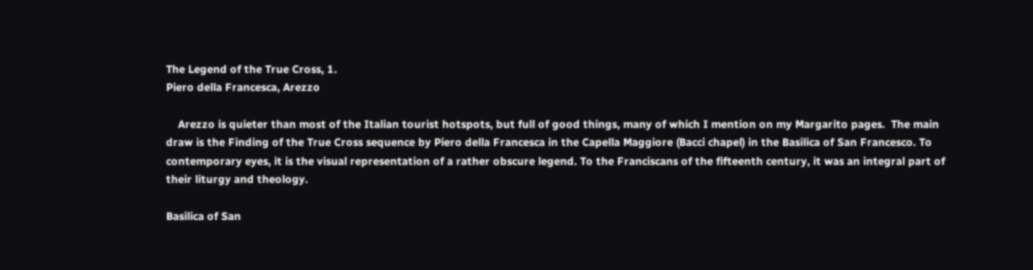The Legend of the True Cross, 1.
Piero della Francesca, Arezzo

    Arezzo is quieter than most of the Italian tourist hotspots, but full of good things, many of which I mention on my Margarito pages.  The main draw is the Finding of the True Cross sequence by Piero della Francesca in the Capella Maggiore (Bacci chapel) in the Basilica of San Francesco. To contemporary eyes, it is the visual representation of a rather obscure legend. To the Franciscans of the fifteenth century, it was an integral part of their liturgy and theology.

Basilica of San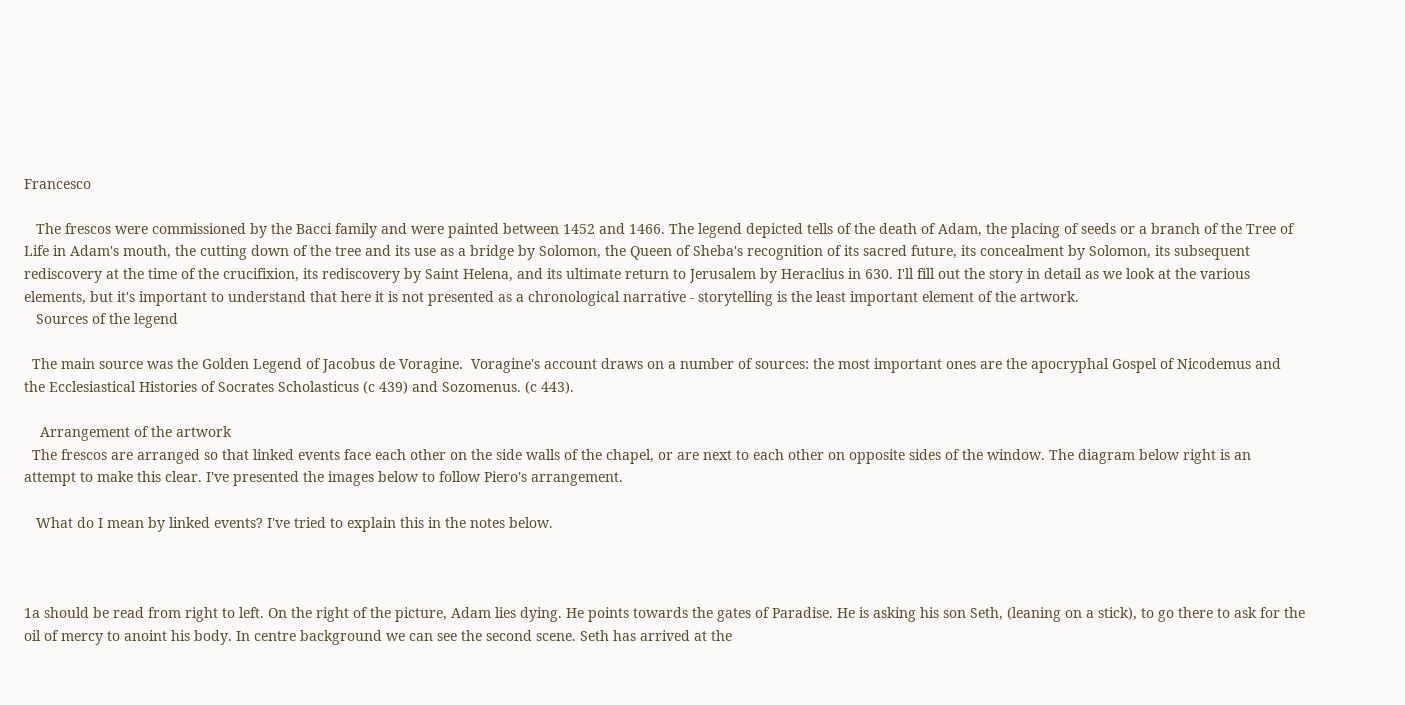Francesco

   The frescos were commissioned by the Bacci family and were painted between 1452 and 1466. The legend depicted tells of the death of Adam, the placing of seeds or a branch of the Tree of Life in Adam's mouth, the cutting down of the tree and its use as a bridge by Solomon, the Queen of Sheba's recognition of its sacred future, its concealment by Solomon, its subsequent rediscovery at the time of the crucifixion, its rediscovery by Saint Helena, and its ultimate return to Jerusalem by Heraclius in 630. I'll fill out the story in detail as we look at the various elements, but it's important to understand that here it is not presented as a chronological narrative - storytelling is the least important element of the artwork.
   Sources of the legend

  The main source was the Golden Legend of Jacobus de Voragine.  Voragine's account draws on a number of sources: the most important ones are the apocryphal Gospel of Nicodemus and the Ecclesiastical Histories of Socrates Scholasticus (c 439) and Sozomenus. (c 443).

    Arrangement of the artwork
  The frescos are arranged so that linked events face each other on the side walls of the chapel, or are next to each other on opposite sides of the window. The diagram below right is an attempt to make this clear. I've presented the images below to follow Piero's arrangement.

   What do I mean by linked events? I've tried to explain this in the notes below.



1a should be read from right to left. On the right of the picture, Adam lies dying. He points towards the gates of Paradise. He is asking his son Seth, (leaning on a stick), to go there to ask for the oil of mercy to anoint his body. In centre background we can see the second scene. Seth has arrived at the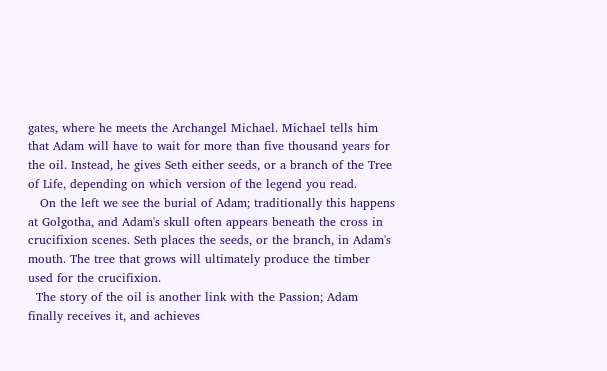gates, where he meets the Archangel Michael. Michael tells him that Adam will have to wait for more than five thousand years for the oil. Instead, he gives Seth either seeds, or a branch of the Tree of Life, depending on which version of the legend you read.
   On the left we see the burial of Adam; traditionally this happens at Golgotha, and Adam's skull often appears beneath the cross in crucifixion scenes. Seth places the seeds, or the branch, in Adam's mouth. The tree that grows will ultimately produce the timber used for the crucifixion.
  The story of the oil is another link with the Passion; Adam finally receives it, and achieves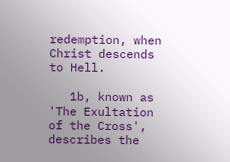redemption, when Christ descends to Hell.

   1b, known as 'The Exultation of the Cross',  describes the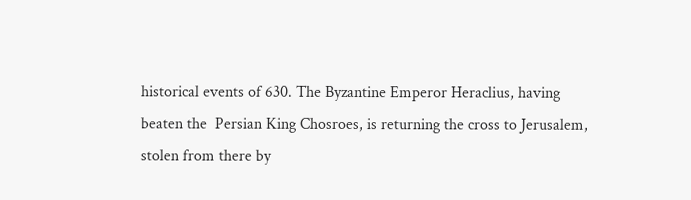historical events of 630. The Byzantine Emperor Heraclius, having beaten the  Persian King Chosroes, is returning the cross to Jerusalem, stolen from there by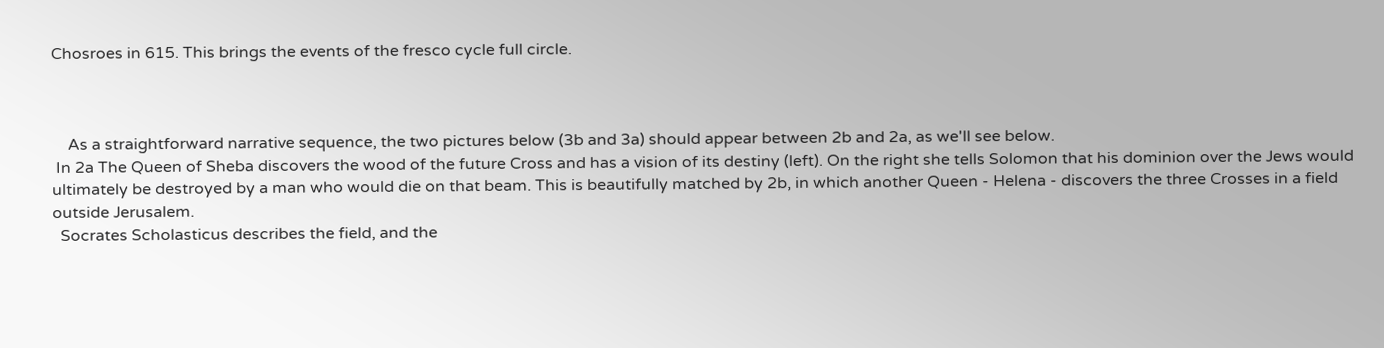Chosroes in 615. This brings the events of the fresco cycle full circle.



    As a straightforward narrative sequence, the two pictures below (3b and 3a) should appear between 2b and 2a, as we'll see below.
 In 2a The Queen of Sheba discovers the wood of the future Cross and has a vision of its destiny (left). On the right she tells Solomon that his dominion over the Jews would ultimately be destroyed by a man who would die on that beam. This is beautifully matched by 2b, in which another Queen - Helena - discovers the three Crosses in a field outside Jerusalem.
  Socrates Scholasticus describes the field, and the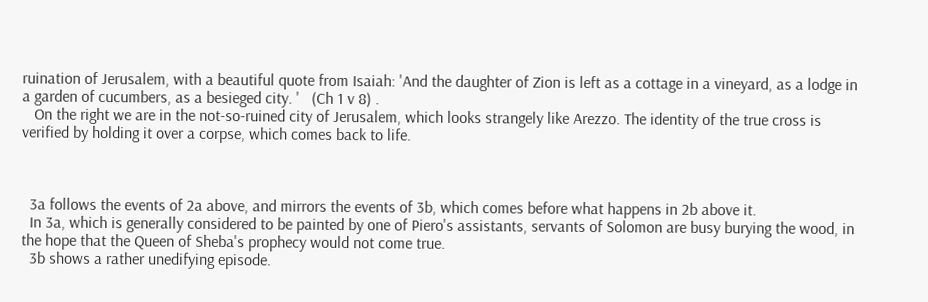ruination of Jerusalem, with a beautiful quote from Isaiah: 'And the daughter of Zion is left as a cottage in a vineyard, as a lodge in a garden of cucumbers, as a besieged city. '   (Ch 1 v 8) .
   On the right we are in the not-so-ruined city of Jerusalem, which looks strangely like Arezzo. The identity of the true cross is verified by holding it over a corpse, which comes back to life.



  3a follows the events of 2a above, and mirrors the events of 3b, which comes before what happens in 2b above it.
  In 3a, which is generally considered to be painted by one of Piero's assistants, servants of Solomon are busy burying the wood, in the hope that the Queen of Sheba's prophecy would not come true.
  3b shows a rather unedifying episode.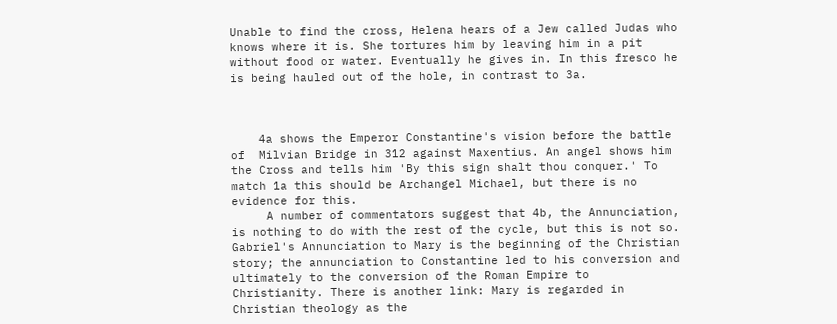Unable to find the cross, Helena hears of a Jew called Judas who knows where it is. She tortures him by leaving him in a pit without food or water. Eventually he gives in. In this fresco he is being hauled out of the hole, in contrast to 3a.



    4a shows the Emperor Constantine's vision before the battle of  Milvian Bridge in 312 against Maxentius. An angel shows him the Cross and tells him 'By this sign shalt thou conquer.' To match 1a this should be Archangel Michael, but there is no evidence for this.
     A number of commentators suggest that 4b, the Annunciation, is nothing to do with the rest of the cycle, but this is not so. Gabriel's Annunciation to Mary is the beginning of the Christian story; the annunciation to Constantine led to his conversion and ultimately to the conversion of the Roman Empire to Christianity. There is another link: Mary is regarded in Christian theology as the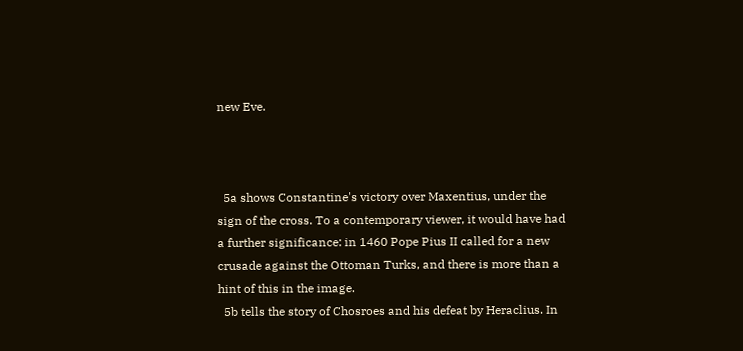new Eve.



  5a shows Constantine's victory over Maxentius, under the sign of the cross. To a contemporary viewer, it would have had a further significance: in 1460 Pope Pius II called for a new crusade against the Ottoman Turks, and there is more than a hint of this in the image.
  5b tells the story of Chosroes and his defeat by Heraclius. In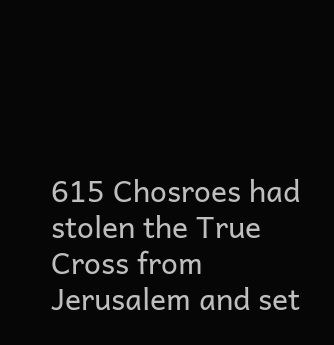615 Chosroes had stolen the True Cross from Jerusalem and set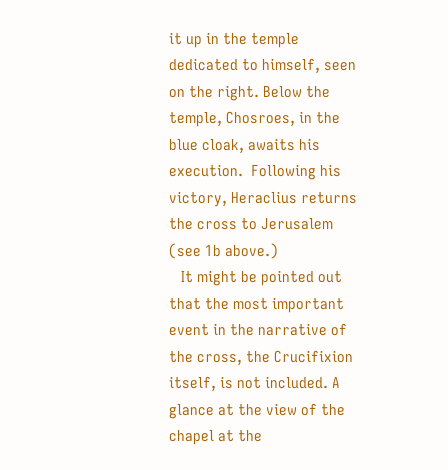it up in the temple dedicated to himself, seen on the right. Below the temple, Chosroes, in the blue cloak, awaits his execution.  Following his victory, Heraclius returns the cross to Jerusalem (see 1b above.)
   It might be pointed out that the most important event in the narrative of the cross, the Crucifixion itself, is not included. A glance at the view of the chapel at the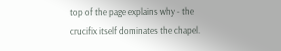top of the page explains why - the crucifix itself dominates the chapel.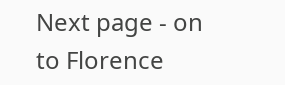Next page - on to Florence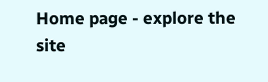Home page - explore the site